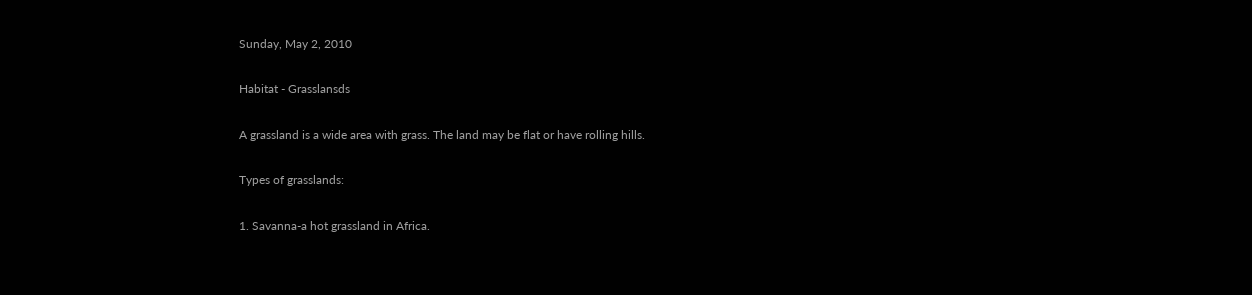Sunday, May 2, 2010

Habitat - Grasslansds

A grassland is a wide area with grass. The land may be flat or have rolling hills.

Types of grasslands:

1. Savanna-a hot grassland in Africa.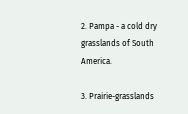2. Pampa - a cold dry grasslands of South America.

3. Prairie-grasslands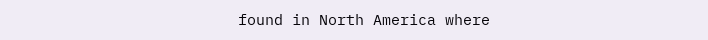found in North America where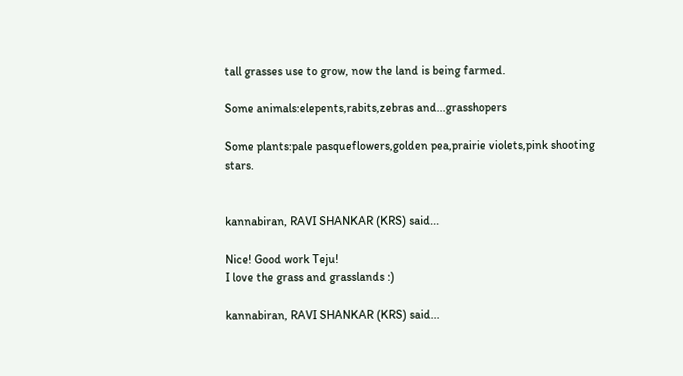tall grasses use to grow, now the land is being farmed.

Some animals:elepents,rabits,zebras and...grasshopers

Some plants:pale pasqueflowers,golden pea,prairie violets,pink shooting stars.


kannabiran, RAVI SHANKAR (KRS) said...

Nice! Good work Teju!
I love the grass and grasslands :)

kannabiran, RAVI SHANKAR (KRS) said...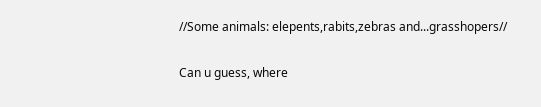//Some animals: elepents,rabits,zebras and...grasshopers//

Can u guess, where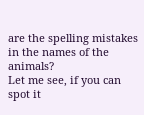are the spelling mistakes in the names of the animals?
Let me see, if you can spot it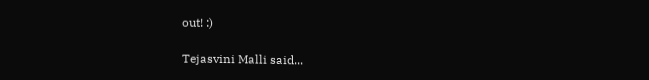out! :)

Tejasvini Malli said...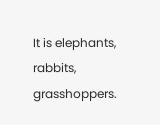It is elephants, rabbits, grasshoppers.